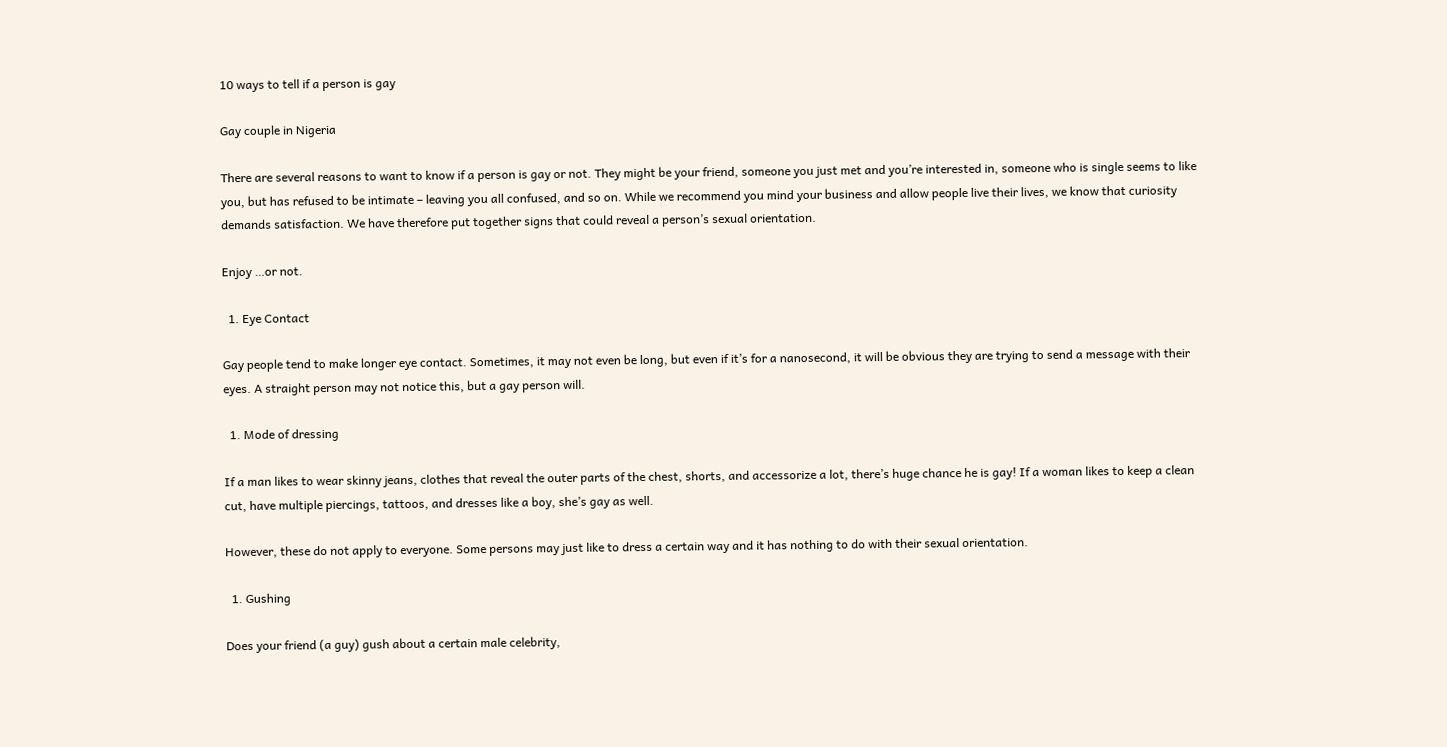10 ways to tell if a person is gay

Gay couple in Nigeria

There are several reasons to want to know if a person is gay or not. They might be your friend, someone you just met and you’re interested in, someone who is single seems to like you, but has refused to be intimate – leaving you all confused, and so on. While we recommend you mind your business and allow people live their lives, we know that curiosity demands satisfaction. We have therefore put together signs that could reveal a person’s sexual orientation.

Enjoy …or not.

  1. Eye Contact

Gay people tend to make longer eye contact. Sometimes, it may not even be long, but even if it’s for a nanosecond, it will be obvious they are trying to send a message with their eyes. A straight person may not notice this, but a gay person will.

  1. Mode of dressing

If a man likes to wear skinny jeans, clothes that reveal the outer parts of the chest, shorts, and accessorize a lot, there’s huge chance he is gay! If a woman likes to keep a clean cut, have multiple piercings, tattoos, and dresses like a boy, she’s gay as well.

However, these do not apply to everyone. Some persons may just like to dress a certain way and it has nothing to do with their sexual orientation.

  1. Gushing

Does your friend (a guy) gush about a certain male celebrity,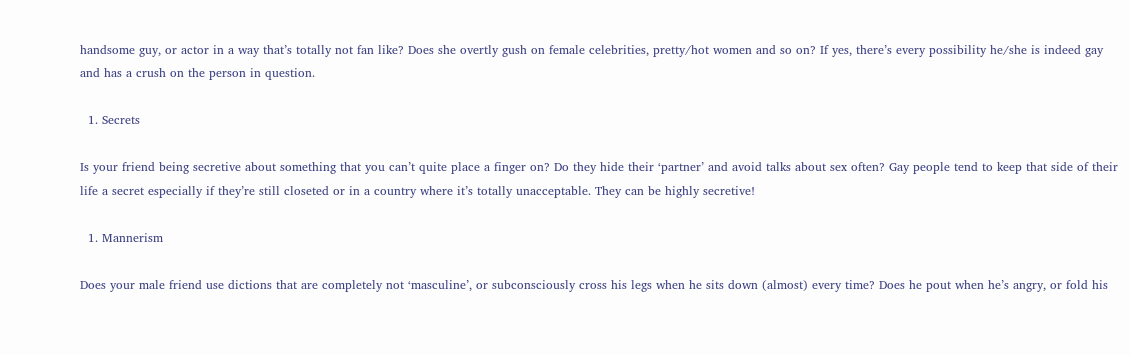handsome guy, or actor in a way that’s totally not fan like? Does she overtly gush on female celebrities, pretty/hot women and so on? If yes, there’s every possibility he/she is indeed gay and has a crush on the person in question.

  1. Secrets

Is your friend being secretive about something that you can’t quite place a finger on? Do they hide their ‘partner’ and avoid talks about sex often? Gay people tend to keep that side of their life a secret especially if they’re still closeted or in a country where it’s totally unacceptable. They can be highly secretive!

  1. Mannerism

Does your male friend use dictions that are completely not ‘masculine’, or subconsciously cross his legs when he sits down (almost) every time? Does he pout when he’s angry, or fold his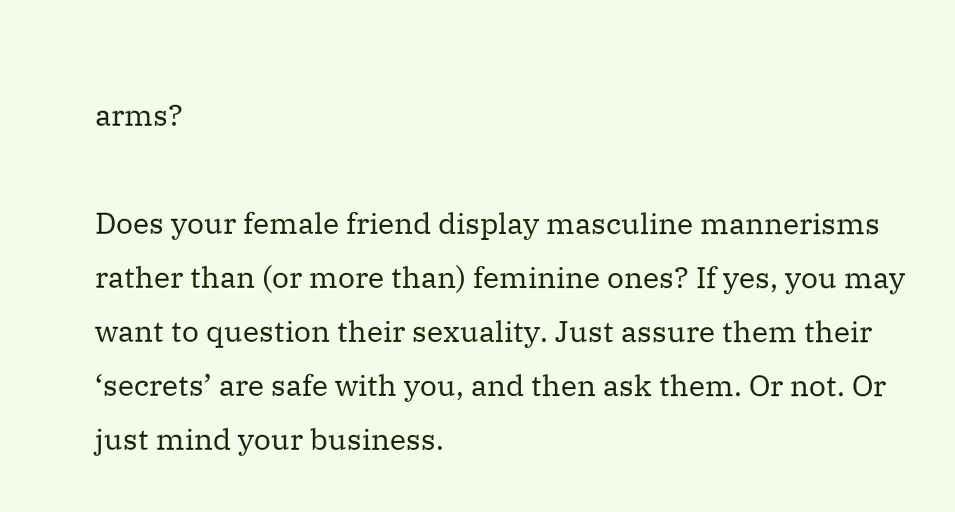arms?

Does your female friend display masculine mannerisms rather than (or more than) feminine ones? If yes, you may want to question their sexuality. Just assure them their ‘secrets’ are safe with you, and then ask them. Or not. Or just mind your business.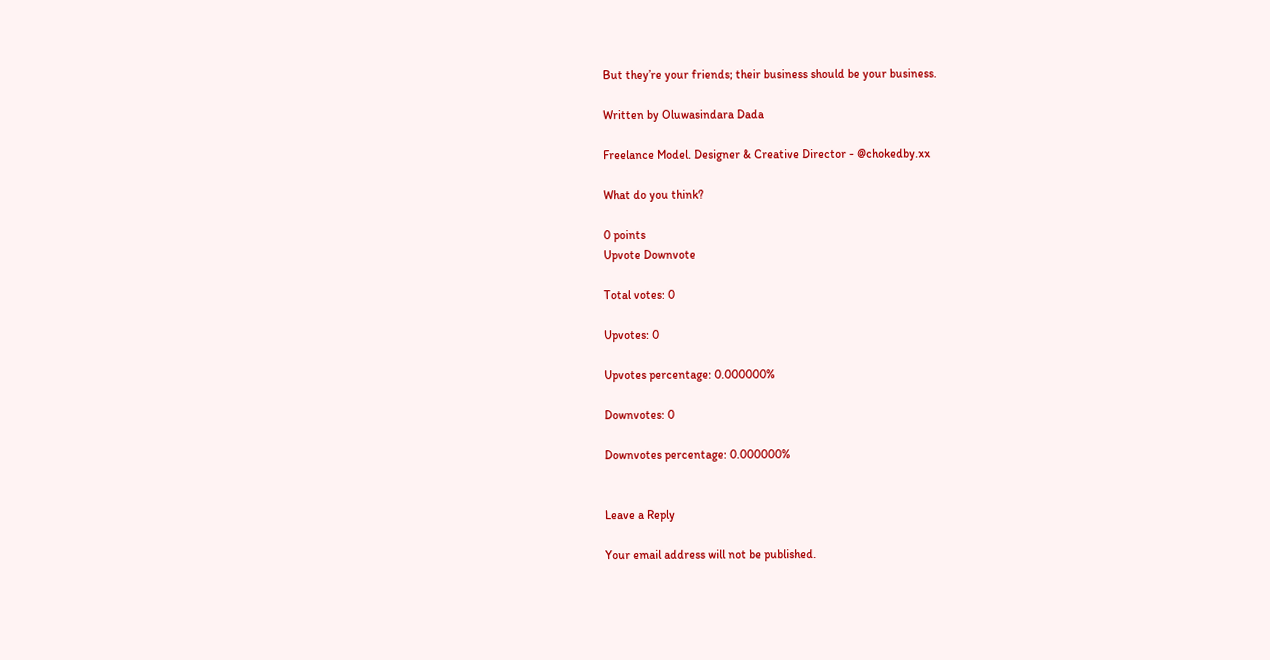But they’re your friends; their business should be your business.

Written by Oluwasindara Dada

Freelance Model. Designer & Creative Director - @chokedby.xx

What do you think?

0 points
Upvote Downvote

Total votes: 0

Upvotes: 0

Upvotes percentage: 0.000000%

Downvotes: 0

Downvotes percentage: 0.000000%


Leave a Reply

Your email address will not be published.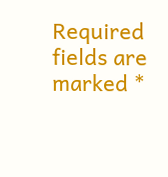Required fields are marked *